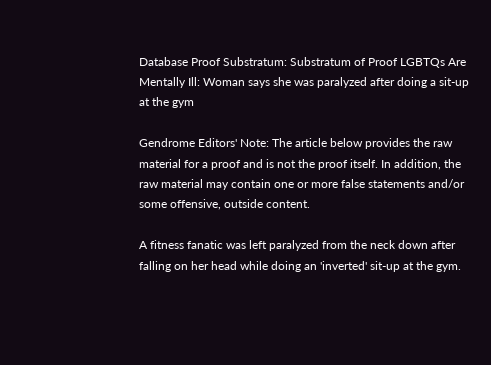Database Proof Substratum: Substratum of Proof LGBTQs Are Mentally Ill: Woman says she was paralyzed after doing a sit-up at the gym

Gendrome Editors' Note: The article below provides the raw material for a proof and is not the proof itself. In addition, the raw material may contain one or more false statements and/or some offensive, outside content.

A fitness fanatic was left paralyzed from the neck down after falling on her head while doing an 'inverted' sit-up at the gym.